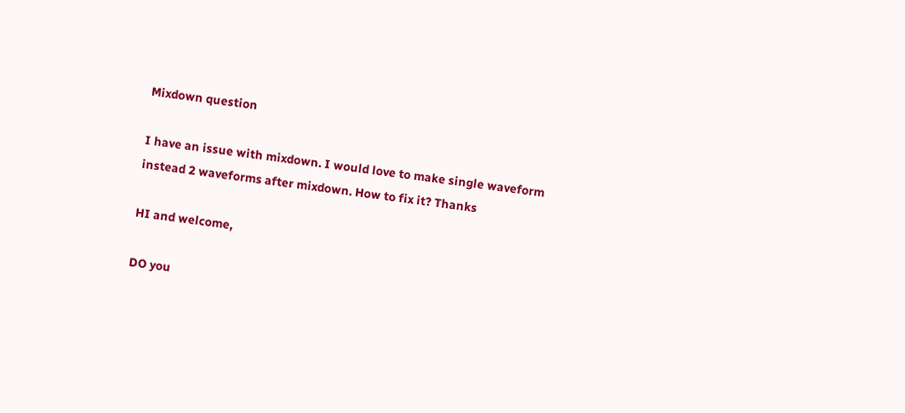Mixdown question

I have an issue with mixdown. I would love to make single waveform instead 2 waveforms after mixdown. How to fix it? Thanks

HI and welcome,

DO you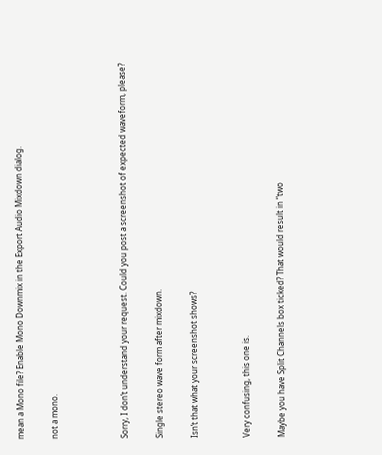mean a Mono file? Enable Mono Downmix in the Export Audio Mixdown dialog.

not a mono.



Sorry, I don’t understand your request. Could you post a screenshot of expected waveform, please?

Single stereo wave form after mixdown.

Isn’t that what your screenshot shows?


Very confusing, this one is.

Maybe you have Split Channels box ticked? That would result in “two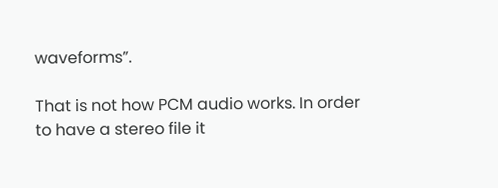waveforms”.

That is not how PCM audio works. In order to have a stereo file it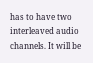has to have two interleaved audio channels. It will be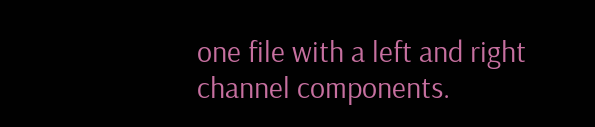one file with a left and right channel components.